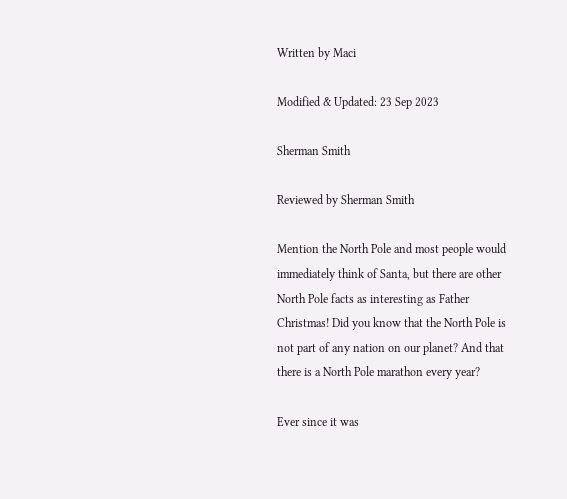Written by Maci

Modified & Updated: 23 Sep 2023

Sherman Smith

Reviewed by Sherman Smith

Mention the North Pole and most people would immediately think of Santa, but there are other North Pole facts as interesting as Father Christmas! Did you know that the North Pole is not part of any nation on our planet? And that there is a North Pole marathon every year?

Ever since it was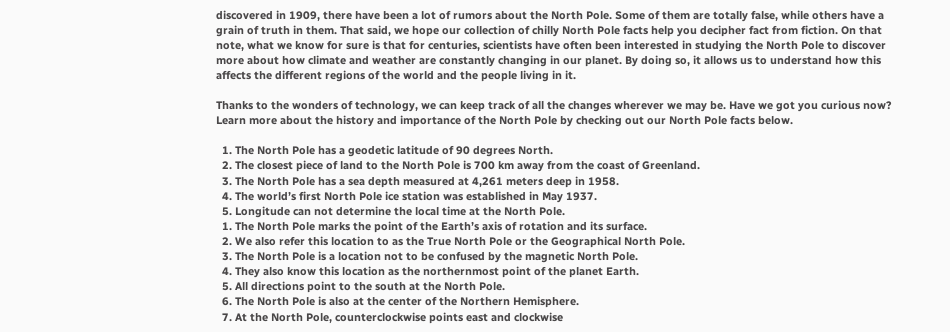discovered in 1909, there have been a lot of rumors about the North Pole. Some of them are totally false, while others have a grain of truth in them. That said, we hope our collection of chilly North Pole facts help you decipher fact from fiction. On that note, what we know for sure is that for centuries, scientists have often been interested in studying the North Pole to discover more about how climate and weather are constantly changing in our planet. By doing so, it allows us to understand how this affects the different regions of the world and the people living in it.

Thanks to the wonders of technology, we can keep track of all the changes wherever we may be. Have we got you curious now? Learn more about the history and importance of the North Pole by checking out our North Pole facts below.

  1. The North Pole has a geodetic latitude of 90 degrees North.
  2. The closest piece of land to the North Pole is 700 km away from the coast of Greenland.
  3. The North Pole has a sea depth measured at 4,261 meters deep in 1958.
  4. The world’s first North Pole ice station was established in May 1937.
  5. Longitude can not determine the local time at the North Pole.
  1. The North Pole marks the point of the Earth’s axis of rotation and its surface.
  2. We also refer this location to as the True North Pole or the Geographical North Pole.
  3. The North Pole is a location not to be confused by the magnetic North Pole.
  4. They also know this location as the northernmost point of the planet Earth.
  5. All directions point to the south at the North Pole.
  6. The North Pole is also at the center of the Northern Hemisphere.
  7. At the North Pole, counterclockwise points east and clockwise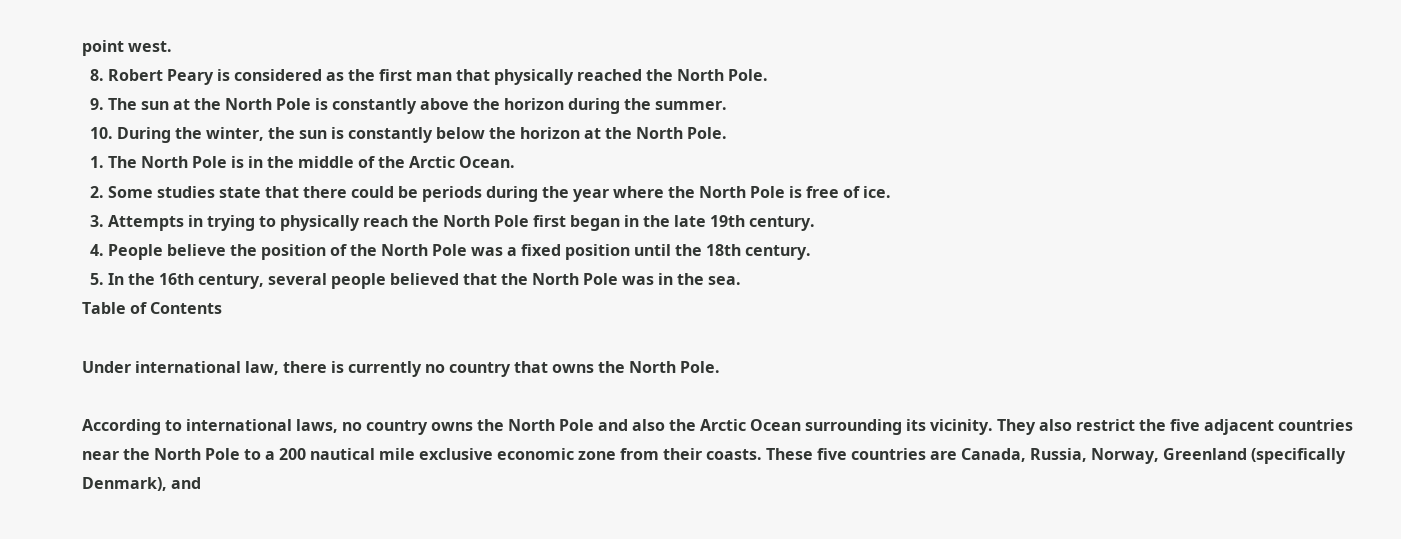point west.
  8. Robert Peary is considered as the first man that physically reached the North Pole.
  9. The sun at the North Pole is constantly above the horizon during the summer.
  10. During the winter, the sun is constantly below the horizon at the North Pole.
  1. The North Pole is in the middle of the Arctic Ocean.
  2. Some studies state that there could be periods during the year where the North Pole is free of ice.
  3. Attempts in trying to physically reach the North Pole first began in the late 19th century.
  4. People believe the position of the North Pole was a fixed position until the 18th century.
  5. In the 16th century, several people believed that the North Pole was in the sea.
Table of Contents

Under international law, there is currently no country that owns the North Pole.

According to international laws, no country owns the North Pole and also the Arctic Ocean surrounding its vicinity. They also restrict the five adjacent countries near the North Pole to a 200 nautical mile exclusive economic zone from their coasts. These five countries are Canada, Russia, Norway, Greenland (specifically Denmark), and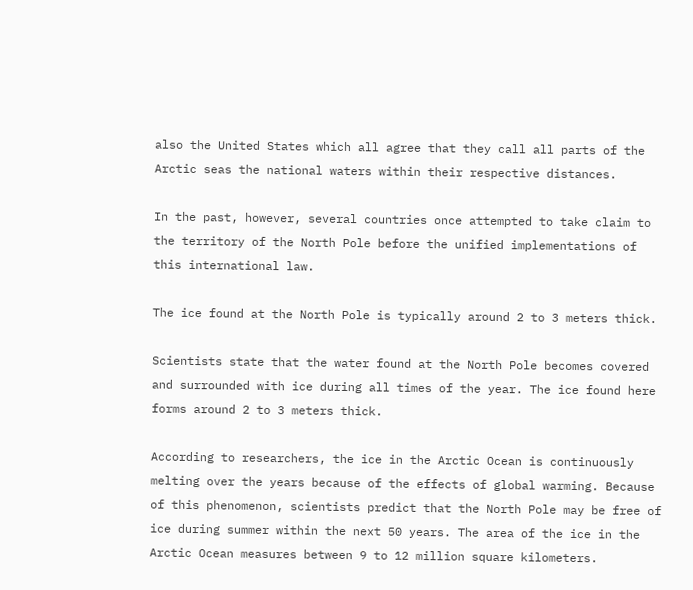also the United States which all agree that they call all parts of the Arctic seas the national waters within their respective distances.

In the past, however, several countries once attempted to take claim to the territory of the North Pole before the unified implementations of this international law.

The ice found at the North Pole is typically around 2 to 3 meters thick.

Scientists state that the water found at the North Pole becomes covered and surrounded with ice during all times of the year. The ice found here forms around 2 to 3 meters thick.

According to researchers, the ice in the Arctic Ocean is continuously melting over the years because of the effects of global warming. Because of this phenomenon, scientists predict that the North Pole may be free of ice during summer within the next 50 years. The area of the ice in the Arctic Ocean measures between 9 to 12 million square kilometers.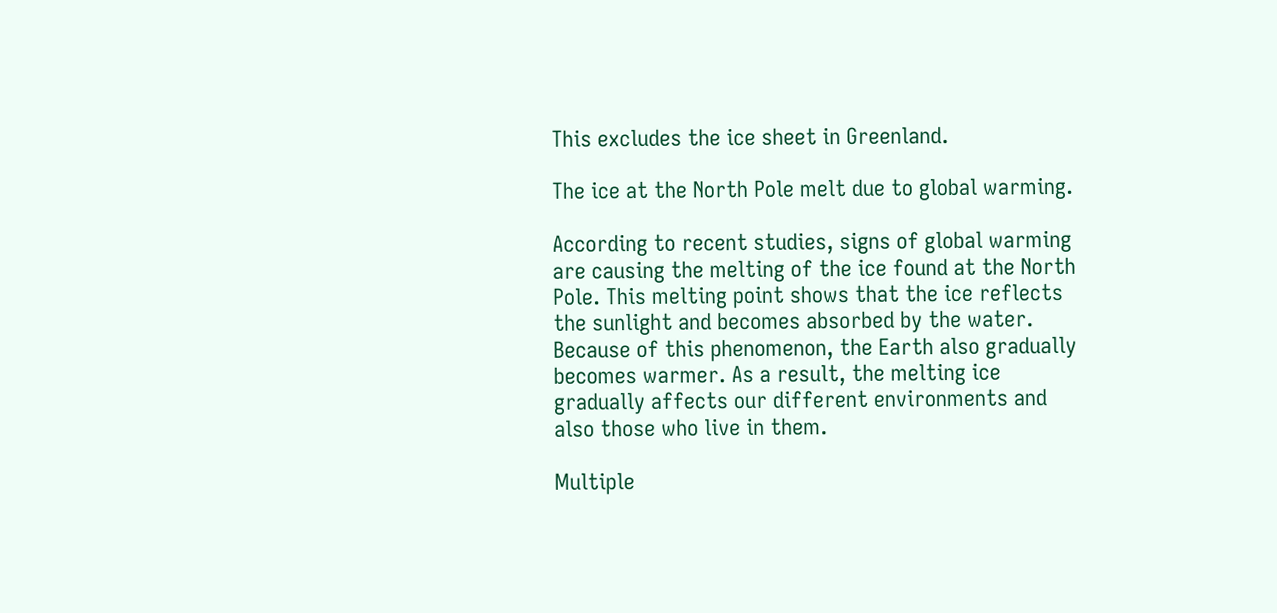This excludes the ice sheet in Greenland.

The ice at the North Pole melt due to global warming.

According to recent studies, signs of global warming are causing the melting of the ice found at the North Pole. This melting point shows that the ice reflects the sunlight and becomes absorbed by the water. Because of this phenomenon, the Earth also gradually becomes warmer. As a result, the melting ice gradually affects our different environments and also those who live in them.

Multiple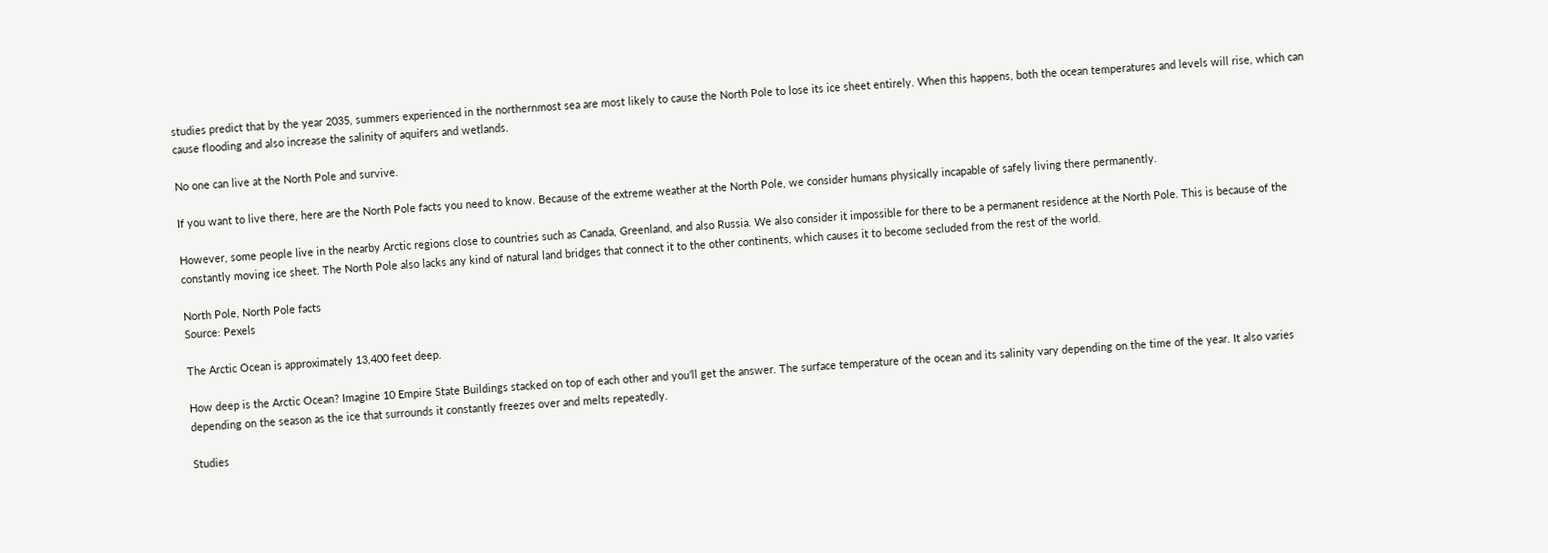studies predict that by the year 2035, summers experienced in the northernmost sea are most likely to cause the North Pole to lose its ice sheet entirely. When this happens, both the ocean temperatures and levels will rise, which can cause flooding and also increase the salinity of aquifers and wetlands.

No one can live at the North Pole and survive.

If you want to live there, here are the North Pole facts you need to know. Because of the extreme weather at the North Pole, we consider humans physically incapable of safely living there permanently.

However, some people live in the nearby Arctic regions close to countries such as Canada, Greenland, and also Russia. We also consider it impossible for there to be a permanent residence at the North Pole. This is because of the constantly moving ice sheet. The North Pole also lacks any kind of natural land bridges that connect it to the other continents, which causes it to become secluded from the rest of the world.

North Pole, North Pole facts
Source: Pexels

The Arctic Ocean is approximately 13,400 feet deep.

How deep is the Arctic Ocean? Imagine 10 Empire State Buildings stacked on top of each other and you’ll get the answer. The surface temperature of the ocean and its salinity vary depending on the time of the year. It also varies depending on the season as the ice that surrounds it constantly freezes over and melts repeatedly.

Studies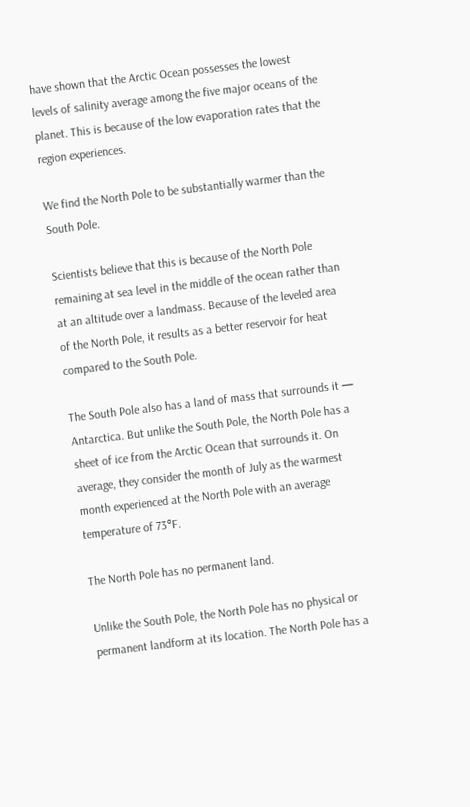have shown that the Arctic Ocean possesses the lowest levels of salinity average among the five major oceans of the planet. This is because of the low evaporation rates that the region experiences.

We find the North Pole to be substantially warmer than the South Pole.

Scientists believe that this is because of the North Pole remaining at sea level in the middle of the ocean rather than at an altitude over a landmass. Because of the leveled area of the North Pole, it results as a better reservoir for heat compared to the South Pole.

The South Pole also has a land of mass that surrounds it — Antarctica. But unlike the South Pole, the North Pole has a sheet of ice from the Arctic Ocean that surrounds it. On average, they consider the month of July as the warmest month experienced at the North Pole with an average temperature of 73°F.

The North Pole has no permanent land.

Unlike the South Pole, the North Pole has no physical or permanent landform at its location. The North Pole has a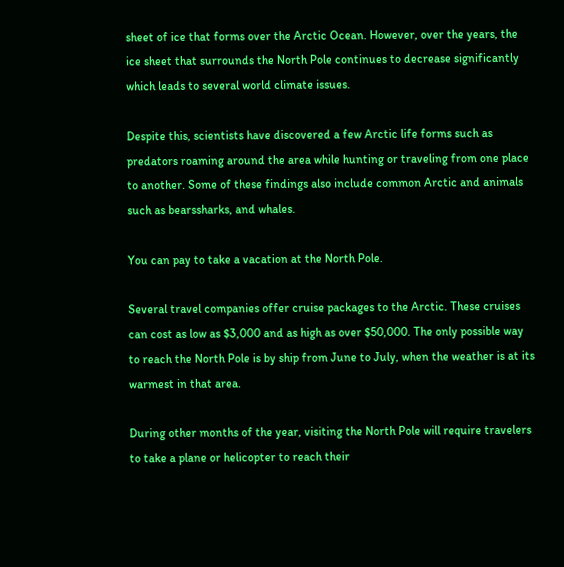sheet of ice that forms over the Arctic Ocean. However, over the years, the ice sheet that surrounds the North Pole continues to decrease significantly which leads to several world climate issues.

Despite this, scientists have discovered a few Arctic life forms such as predators roaming around the area while hunting or traveling from one place to another. Some of these findings also include common Arctic and animals such as bearssharks, and whales.

You can pay to take a vacation at the North Pole.

Several travel companies offer cruise packages to the Arctic. These cruises can cost as low as $3,000 and as high as over $50,000. The only possible way to reach the North Pole is by ship from June to July, when the weather is at its warmest in that area.

During other months of the year, visiting the North Pole will require travelers to take a plane or helicopter to reach their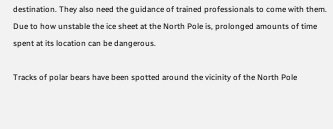destination. They also need the guidance of trained professionals to come with them. Due to how unstable the ice sheet at the North Pole is, prolonged amounts of time spent at its location can be dangerous.

Tracks of polar bears have been spotted around the vicinity of the North Pole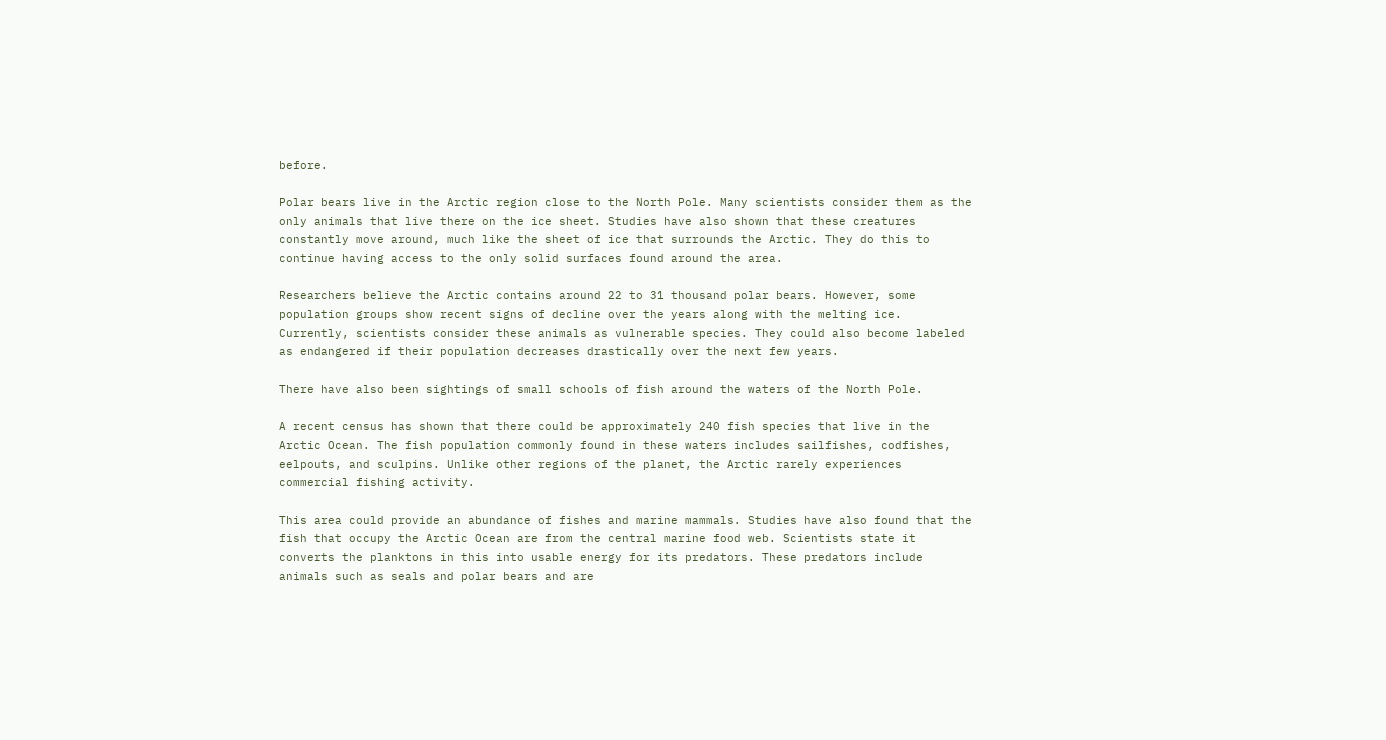before.

Polar bears live in the Arctic region close to the North Pole. Many scientists consider them as the only animals that live there on the ice sheet. Studies have also shown that these creatures constantly move around, much like the sheet of ice that surrounds the Arctic. They do this to continue having access to the only solid surfaces found around the area.

Researchers believe the Arctic contains around 22 to 31 thousand polar bears. However, some population groups show recent signs of decline over the years along with the melting ice. Currently, scientists consider these animals as vulnerable species. They could also become labeled as endangered if their population decreases drastically over the next few years.

There have also been sightings of small schools of fish around the waters of the North Pole.

A recent census has shown that there could be approximately 240 fish species that live in the Arctic Ocean. The fish population commonly found in these waters includes sailfishes, codfishes, eelpouts, and sculpins. Unlike other regions of the planet, the Arctic rarely experiences commercial fishing activity.

This area could provide an abundance of fishes and marine mammals. Studies have also found that the fish that occupy the Arctic Ocean are from the central marine food web. Scientists state it converts the planktons in this into usable energy for its predators. These predators include animals such as seals and polar bears and are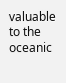valuable to the oceanic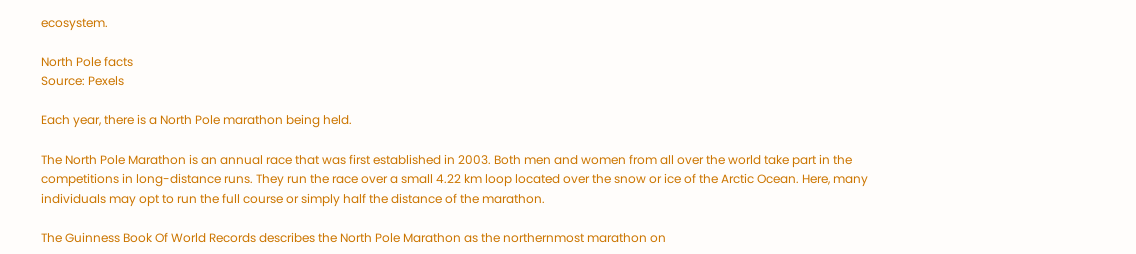ecosystem.

North Pole facts
Source: Pexels

Each year, there is a North Pole marathon being held.

The North Pole Marathon is an annual race that was first established in 2003. Both men and women from all over the world take part in the competitions in long-distance runs. They run the race over a small 4.22 km loop located over the snow or ice of the Arctic Ocean. Here, many individuals may opt to run the full course or simply half the distance of the marathon.

The Guinness Book Of World Records describes the North Pole Marathon as the northernmost marathon on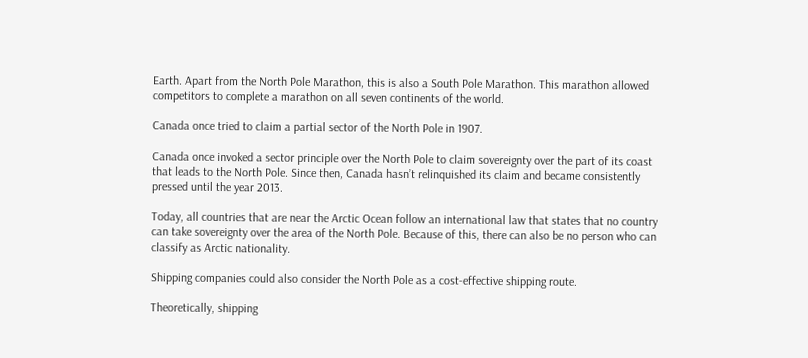Earth. Apart from the North Pole Marathon, this is also a South Pole Marathon. This marathon allowed competitors to complete a marathon on all seven continents of the world.

Canada once tried to claim a partial sector of the North Pole in 1907.

Canada once invoked a sector principle over the North Pole to claim sovereignty over the part of its coast that leads to the North Pole. Since then, Canada hasn’t relinquished its claim and became consistently pressed until the year 2013.

Today, all countries that are near the Arctic Ocean follow an international law that states that no country can take sovereignty over the area of the North Pole. Because of this, there can also be no person who can classify as Arctic nationality.

Shipping companies could also consider the North Pole as a cost-effective shipping route.

Theoretically, shipping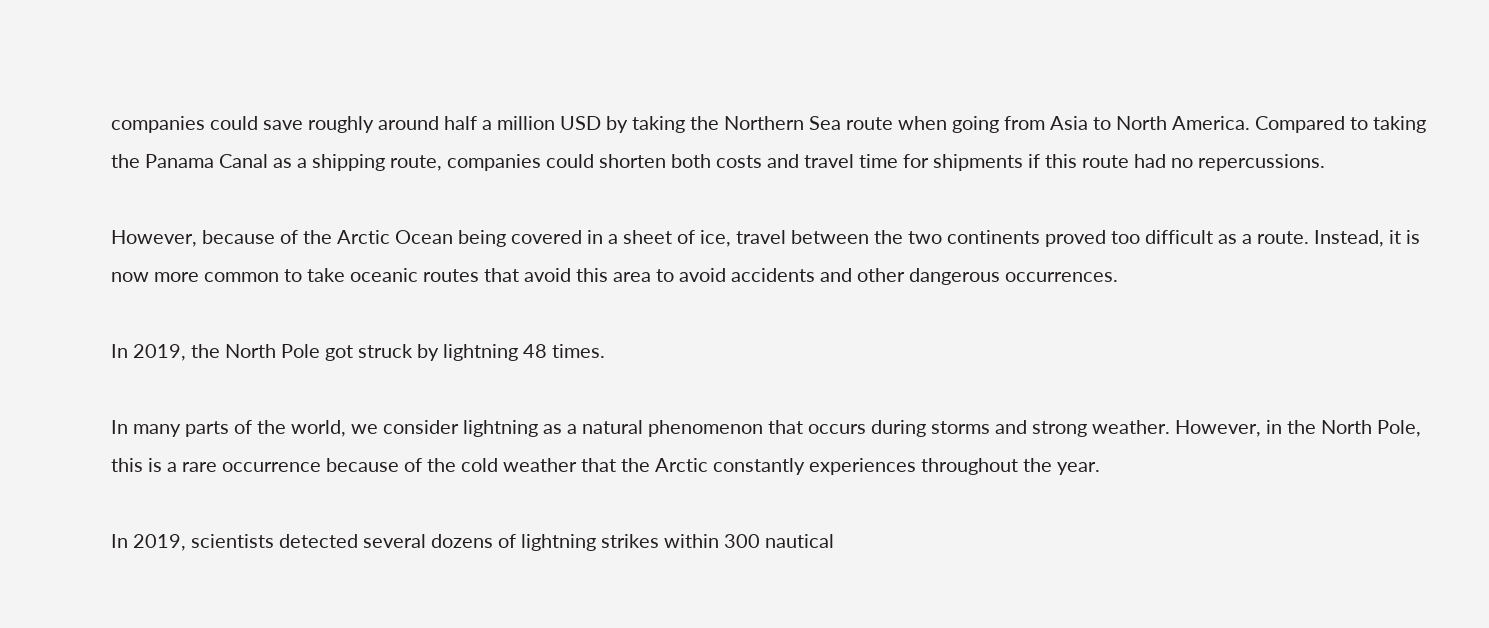companies could save roughly around half a million USD by taking the Northern Sea route when going from Asia to North America. Compared to taking the Panama Canal as a shipping route, companies could shorten both costs and travel time for shipments if this route had no repercussions.

However, because of the Arctic Ocean being covered in a sheet of ice, travel between the two continents proved too difficult as a route. Instead, it is now more common to take oceanic routes that avoid this area to avoid accidents and other dangerous occurrences.

In 2019, the North Pole got struck by lightning 48 times.

In many parts of the world, we consider lightning as a natural phenomenon that occurs during storms and strong weather. However, in the North Pole, this is a rare occurrence because of the cold weather that the Arctic constantly experiences throughout the year.

In 2019, scientists detected several dozens of lightning strikes within 300 nautical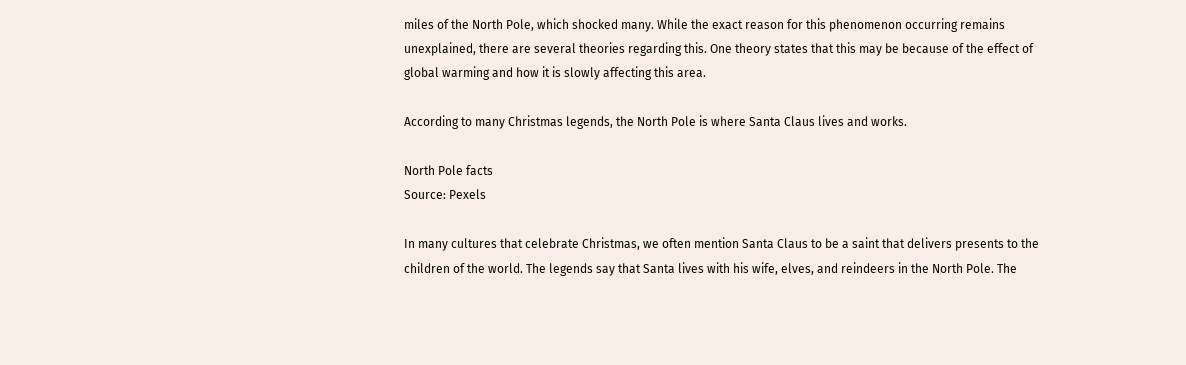miles of the North Pole, which shocked many. While the exact reason for this phenomenon occurring remains unexplained, there are several theories regarding this. One theory states that this may be because of the effect of global warming and how it is slowly affecting this area.

According to many Christmas legends, the North Pole is where Santa Claus lives and works.

North Pole facts
Source: Pexels

In many cultures that celebrate Christmas, we often mention Santa Claus to be a saint that delivers presents to the children of the world. The legends say that Santa lives with his wife, elves, and reindeers in the North Pole. The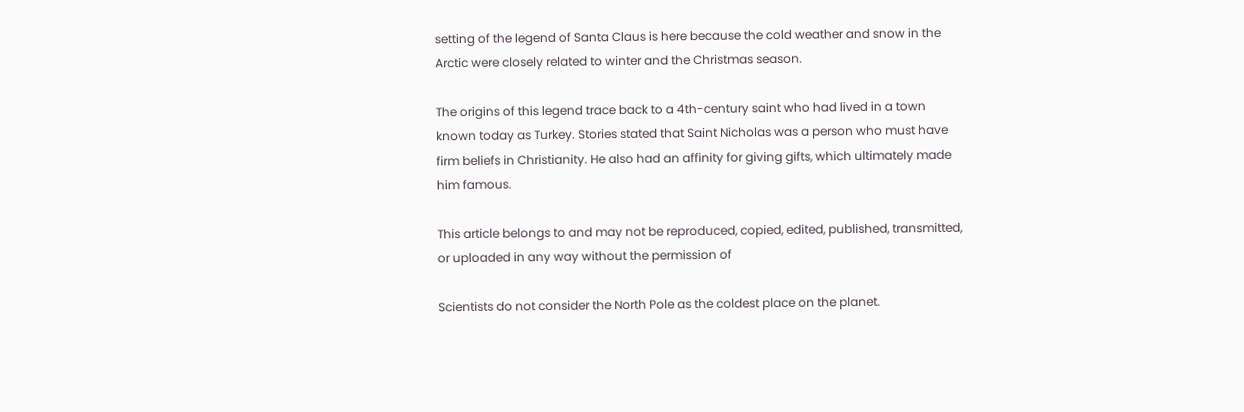setting of the legend of Santa Claus is here because the cold weather and snow in the Arctic were closely related to winter and the Christmas season.

The origins of this legend trace back to a 4th-century saint who had lived in a town known today as Turkey. Stories stated that Saint Nicholas was a person who must have firm beliefs in Christianity. He also had an affinity for giving gifts, which ultimately made him famous.

This article belongs to and may not be reproduced, copied, edited, published, transmitted, or uploaded in any way without the permission of

Scientists do not consider the North Pole as the coldest place on the planet.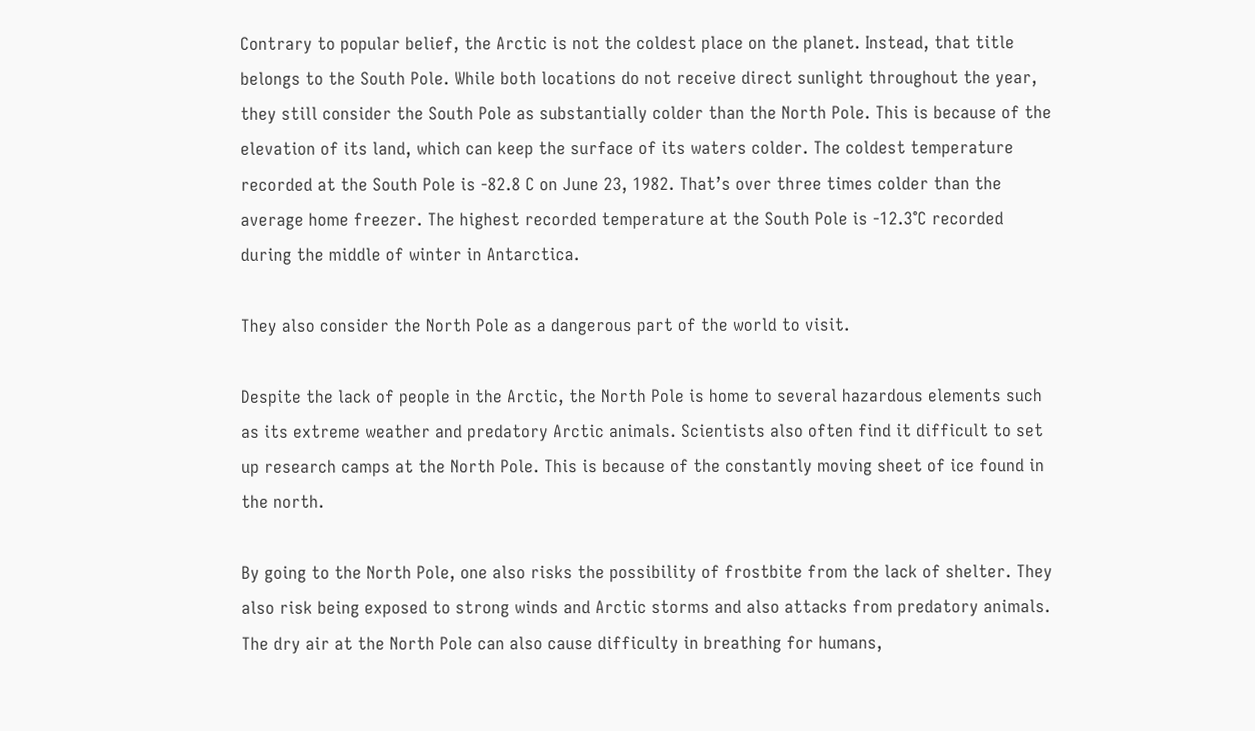Contrary to popular belief, the Arctic is not the coldest place on the planet. Instead, that title belongs to the South Pole. While both locations do not receive direct sunlight throughout the year, they still consider the South Pole as substantially colder than the North Pole. This is because of the elevation of its land, which can keep the surface of its waters colder. The coldest temperature recorded at the South Pole is -82.8 C on June 23, 1982. That’s over three times colder than the average home freezer. The highest recorded temperature at the South Pole is -12.3°C recorded during the middle of winter in Antarctica.

They also consider the North Pole as a dangerous part of the world to visit.

Despite the lack of people in the Arctic, the North Pole is home to several hazardous elements such as its extreme weather and predatory Arctic animals. Scientists also often find it difficult to set up research camps at the North Pole. This is because of the constantly moving sheet of ice found in the north.

By going to the North Pole, one also risks the possibility of frostbite from the lack of shelter. They also risk being exposed to strong winds and Arctic storms and also attacks from predatory animals. The dry air at the North Pole can also cause difficulty in breathing for humans,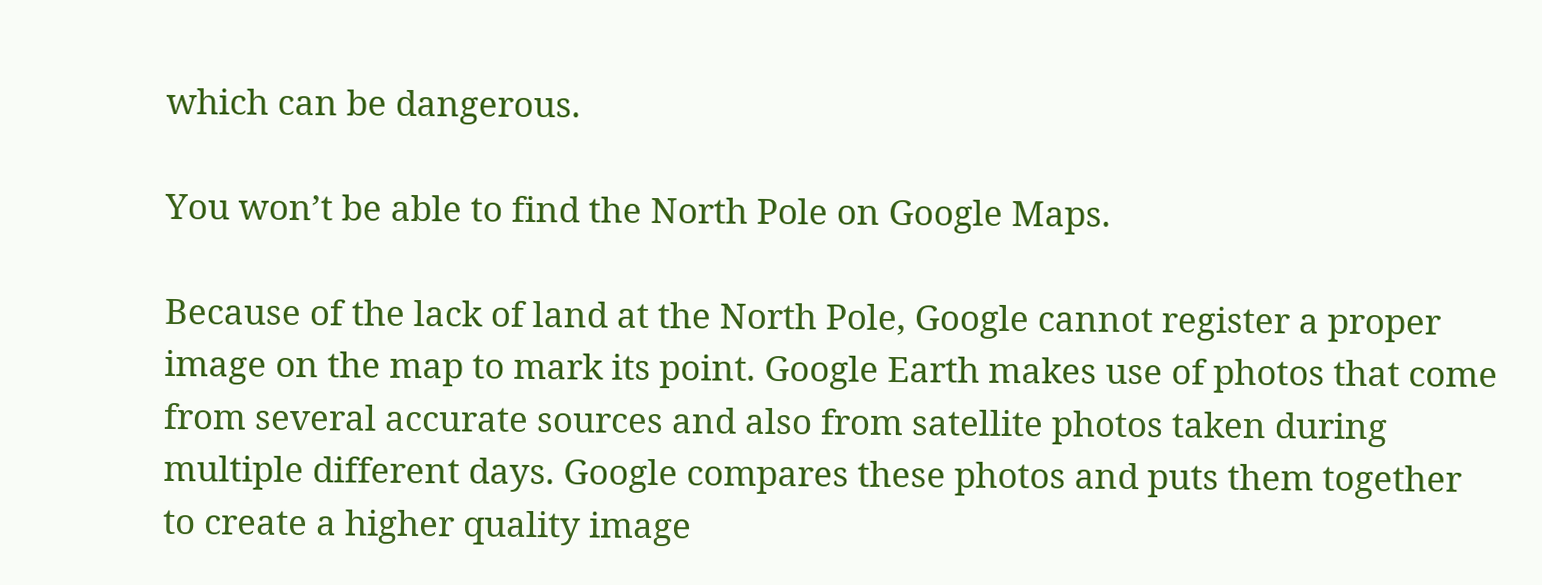which can be dangerous.

You won’t be able to find the North Pole on Google Maps.

Because of the lack of land at the North Pole, Google cannot register a proper image on the map to mark its point. Google Earth makes use of photos that come from several accurate sources and also from satellite photos taken during multiple different days. Google compares these photos and puts them together to create a higher quality image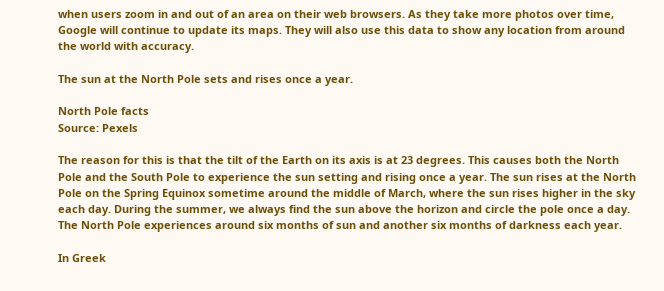when users zoom in and out of an area on their web browsers. As they take more photos over time, Google will continue to update its maps. They will also use this data to show any location from around the world with accuracy.

The sun at the North Pole sets and rises once a year.

North Pole facts
Source: Pexels

The reason for this is that the tilt of the Earth on its axis is at 23 degrees. This causes both the North Pole and the South Pole to experience the sun setting and rising once a year. The sun rises at the North Pole on the Spring Equinox sometime around the middle of March, where the sun rises higher in the sky each day. During the summer, we always find the sun above the horizon and circle the pole once a day. The North Pole experiences around six months of sun and another six months of darkness each year.

In Greek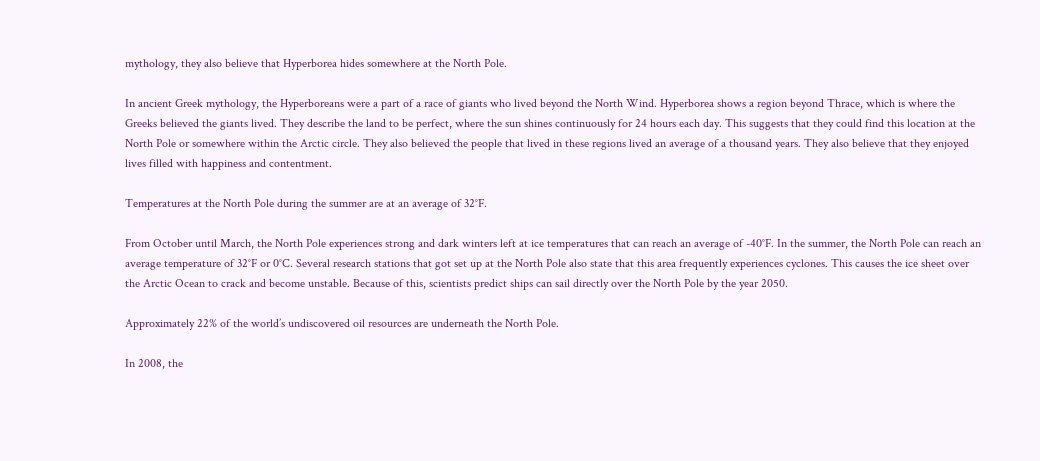mythology, they also believe that Hyperborea hides somewhere at the North Pole.

In ancient Greek mythology, the Hyperboreans were a part of a race of giants who lived beyond the North Wind. Hyperborea shows a region beyond Thrace, which is where the Greeks believed the giants lived. They describe the land to be perfect, where the sun shines continuously for 24 hours each day. This suggests that they could find this location at the North Pole or somewhere within the Arctic circle. They also believed the people that lived in these regions lived an average of a thousand years. They also believe that they enjoyed lives filled with happiness and contentment.

Temperatures at the North Pole during the summer are at an average of 32°F.

From October until March, the North Pole experiences strong and dark winters left at ice temperatures that can reach an average of -40°F. In the summer, the North Pole can reach an average temperature of 32°F or 0°C. Several research stations that got set up at the North Pole also state that this area frequently experiences cyclones. This causes the ice sheet over the Arctic Ocean to crack and become unstable. Because of this, scientists predict ships can sail directly over the North Pole by the year 2050.

Approximately 22% of the world’s undiscovered oil resources are underneath the North Pole.

In 2008, the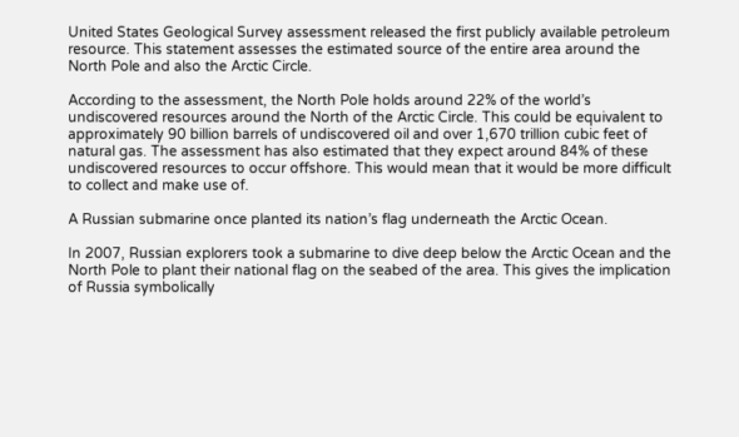United States Geological Survey assessment released the first publicly available petroleum resource. This statement assesses the estimated source of the entire area around the North Pole and also the Arctic Circle.

According to the assessment, the North Pole holds around 22% of the world’s undiscovered resources around the North of the Arctic Circle. This could be equivalent to approximately 90 billion barrels of undiscovered oil and over 1,670 trillion cubic feet of natural gas. The assessment has also estimated that they expect around 84% of these undiscovered resources to occur offshore. This would mean that it would be more difficult to collect and make use of.

A Russian submarine once planted its nation’s flag underneath the Arctic Ocean.

In 2007, Russian explorers took a submarine to dive deep below the Arctic Ocean and the North Pole to plant their national flag on the seabed of the area. This gives the implication of Russia symbolically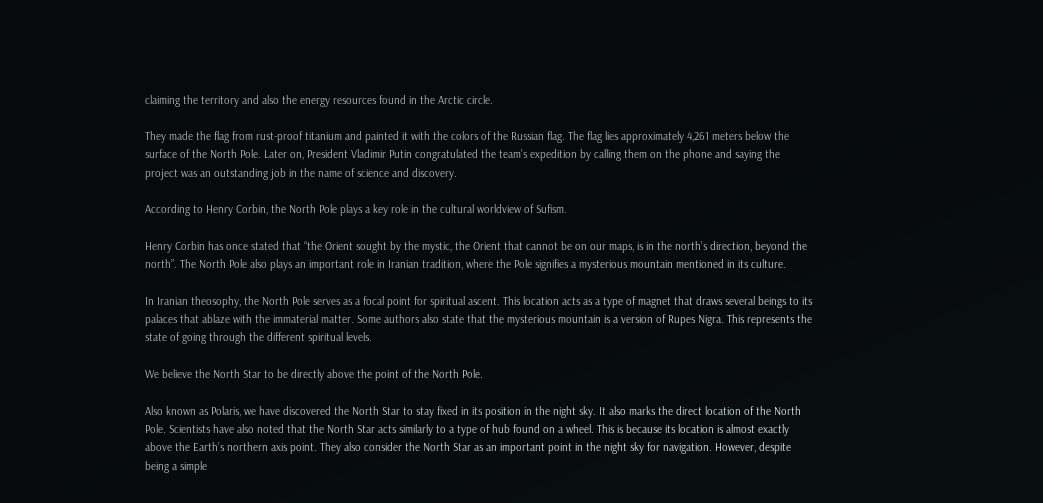claiming the territory and also the energy resources found in the Arctic circle.

They made the flag from rust-proof titanium and painted it with the colors of the Russian flag. The flag lies approximately 4,261 meters below the surface of the North Pole. Later on, President Vladimir Putin congratulated the team’s expedition by calling them on the phone and saying the project was an outstanding job in the name of science and discovery.

According to Henry Corbin, the North Pole plays a key role in the cultural worldview of Sufism.

Henry Corbin has once stated that “the Orient sought by the mystic, the Orient that cannot be on our maps, is in the north’s direction, beyond the north”. The North Pole also plays an important role in Iranian tradition, where the Pole signifies a mysterious mountain mentioned in its culture.

In Iranian theosophy, the North Pole serves as a focal point for spiritual ascent. This location acts as a type of magnet that draws several beings to its palaces that ablaze with the immaterial matter. Some authors also state that the mysterious mountain is a version of Rupes Nigra. This represents the state of going through the different spiritual levels.

We believe the North Star to be directly above the point of the North Pole.

Also known as Polaris, we have discovered the North Star to stay fixed in its position in the night sky. It also marks the direct location of the North Pole. Scientists have also noted that the North Star acts similarly to a type of hub found on a wheel. This is because its location is almost exactly above the Earth’s northern axis point. They also consider the North Star as an important point in the night sky for navigation. However, despite being a simple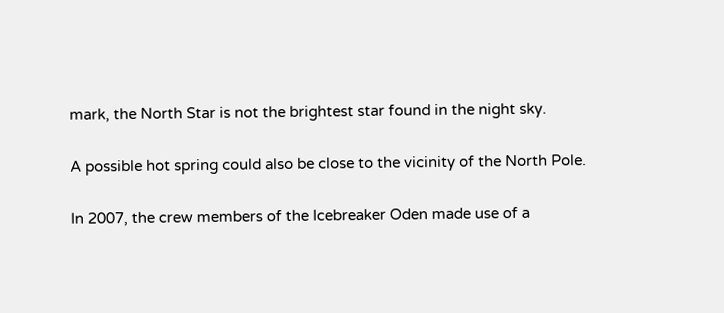mark, the North Star is not the brightest star found in the night sky.

A possible hot spring could also be close to the vicinity of the North Pole.

In 2007, the crew members of the Icebreaker Oden made use of a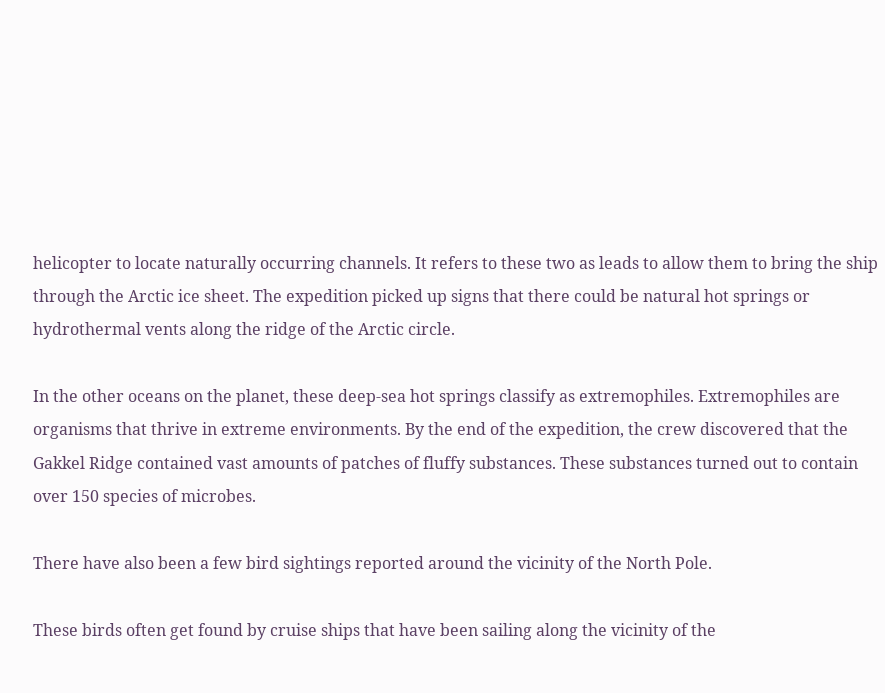helicopter to locate naturally occurring channels. It refers to these two as leads to allow them to bring the ship through the Arctic ice sheet. The expedition picked up signs that there could be natural hot springs or hydrothermal vents along the ridge of the Arctic circle.

In the other oceans on the planet, these deep-sea hot springs classify as extremophiles. Extremophiles are organisms that thrive in extreme environments. By the end of the expedition, the crew discovered that the Gakkel Ridge contained vast amounts of patches of fluffy substances. These substances turned out to contain over 150 species of microbes.

There have also been a few bird sightings reported around the vicinity of the North Pole.

These birds often get found by cruise ships that have been sailing along the vicinity of the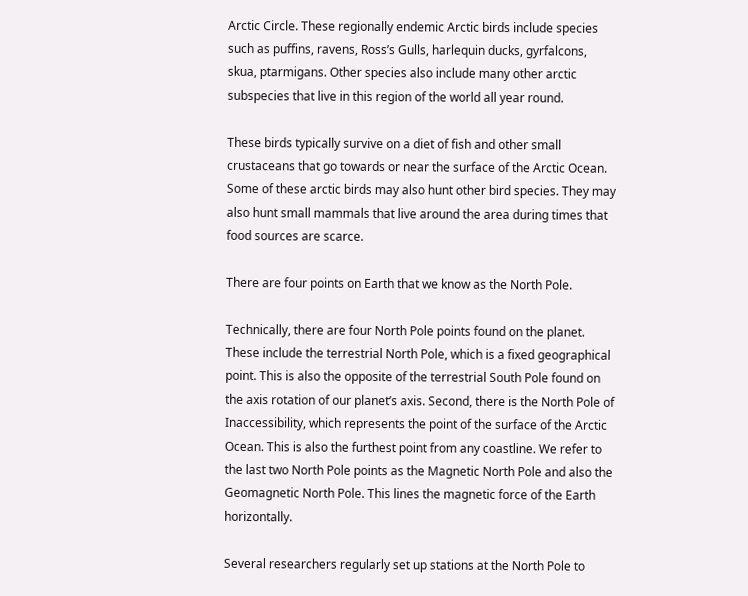Arctic Circle. These regionally endemic Arctic birds include species such as puffins, ravens, Ross’s Gulls, harlequin ducks, gyrfalcons, skua, ptarmigans. Other species also include many other arctic subspecies that live in this region of the world all year round.

These birds typically survive on a diet of fish and other small crustaceans that go towards or near the surface of the Arctic Ocean. Some of these arctic birds may also hunt other bird species. They may also hunt small mammals that live around the area during times that food sources are scarce.

There are four points on Earth that we know as the North Pole.

Technically, there are four North Pole points found on the planet. These include the terrestrial North Pole, which is a fixed geographical point. This is also the opposite of the terrestrial South Pole found on the axis rotation of our planet’s axis. Second, there is the North Pole of Inaccessibility, which represents the point of the surface of the Arctic Ocean. This is also the furthest point from any coastline. We refer to the last two North Pole points as the Magnetic North Pole and also the Geomagnetic North Pole. This lines the magnetic force of the Earth horizontally.

Several researchers regularly set up stations at the North Pole to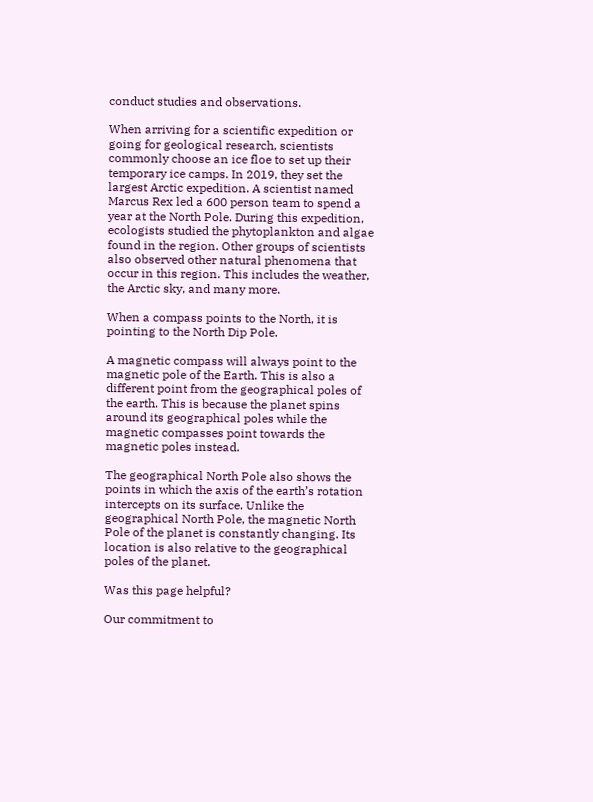conduct studies and observations.

When arriving for a scientific expedition or going for geological research, scientists commonly choose an ice floe to set up their temporary ice camps. In 2019, they set the largest Arctic expedition. A scientist named Marcus Rex led a 600 person team to spend a year at the North Pole. During this expedition, ecologists studied the phytoplankton and algae found in the region. Other groups of scientists also observed other natural phenomena that occur in this region. This includes the weather, the Arctic sky, and many more.

When a compass points to the North, it is pointing to the North Dip Pole.

A magnetic compass will always point to the magnetic pole of the Earth. This is also a different point from the geographical poles of the earth. This is because the planet spins around its geographical poles while the magnetic compasses point towards the magnetic poles instead.

The geographical North Pole also shows the points in which the axis of the earth’s rotation intercepts on its surface. Unlike the geographical North Pole, the magnetic North Pole of the planet is constantly changing. Its location is also relative to the geographical poles of the planet.

Was this page helpful?

Our commitment to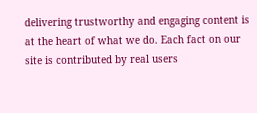delivering trustworthy and engaging content is at the heart of what we do. Each fact on our site is contributed by real users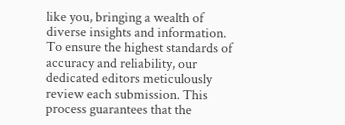like you, bringing a wealth of diverse insights and information. To ensure the highest standards of accuracy and reliability, our dedicated editors meticulously review each submission. This process guarantees that the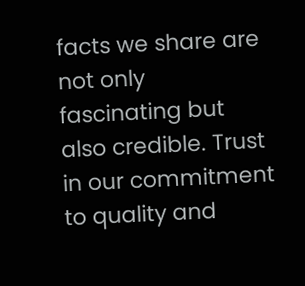facts we share are not only fascinating but also credible. Trust in our commitment to quality and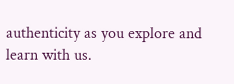authenticity as you explore and learn with us.